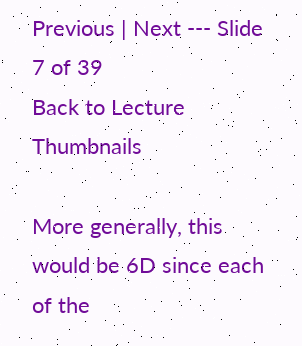Previous | Next --- Slide 7 of 39
Back to Lecture Thumbnails

More generally, this would be 6D since each of the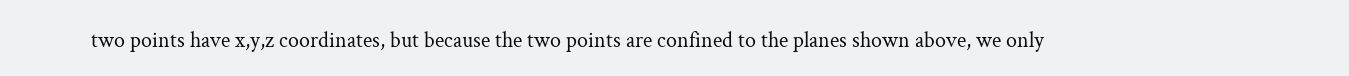two points have x,y,z coordinates, but because the two points are confined to the planes shown above, we only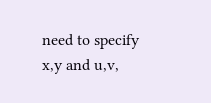need to specify x,y and u,v,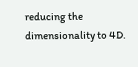reducing the dimensionality to 4D.